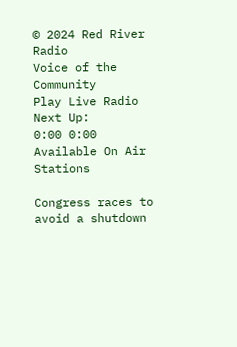© 2024 Red River Radio
Voice of the Community
Play Live Radio
Next Up:
0:00 0:00
Available On Air Stations

Congress races to avoid a shutdown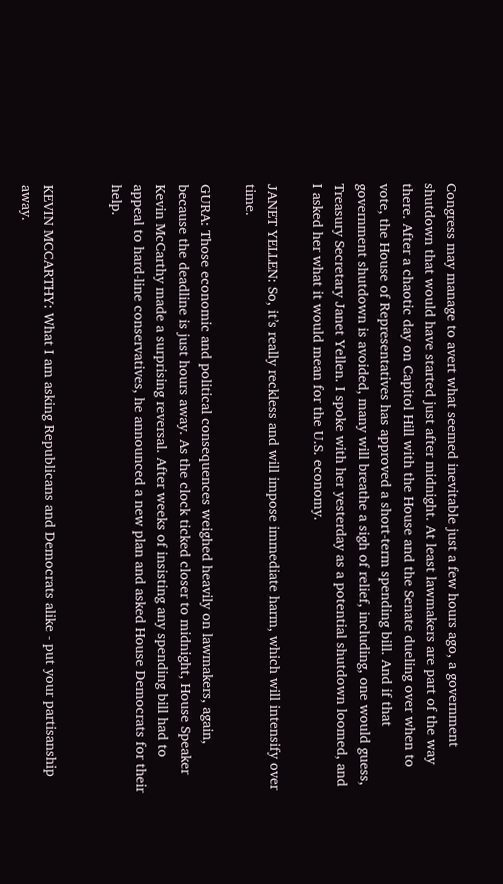Congress may manage to avert what seemed inevitable just a few hours ago, a government shutdown that would have started just after midnight. At least lawmakers are part of the way there. After a chaotic day on Capitol Hill with the House and the Senate dueling over when to vote, the House of Representatives has approved a short-term spending bill. And if that government shutdown is avoided, many will breathe a sigh of relief, including, one would guess, Treasury Secretary Janet Yellen. I spoke with her yesterday as a potential shutdown loomed, and I asked her what it would mean for the U.S. economy.

JANET YELLEN: So, it’s really reckless and will impose immediate harm, which will intensify over time.

GURA: Those economic and political consequences weighed heavily on lawmakers, again, because the deadline is just hours away. As the clock ticked closer to midnight, House Speaker Kevin McCarthy made a surprising reversal. After weeks of insisting any spending bill had to appeal to hard-line conservatives, he announced a new plan and asked House Democrats for their help.


KEVIN MCCARTHY: What I am asking Republicans and Democrats alike - put your partisanship away.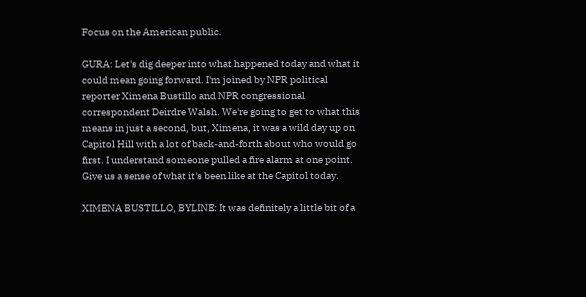Focus on the American public.

GURA: Let's dig deeper into what happened today and what it could mean going forward. I'm joined by NPR political reporter Ximena Bustillo and NPR congressional correspondent Deirdre Walsh. We're going to get to what this means in just a second, but, Ximena, it was a wild day up on Capitol Hill with a lot of back-and-forth about who would go first. I understand someone pulled a fire alarm at one point. Give us a sense of what it's been like at the Capitol today.

XIMENA BUSTILLO, BYLINE: It was definitely a little bit of a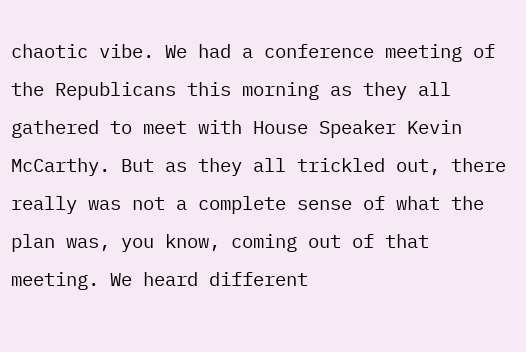chaotic vibe. We had a conference meeting of the Republicans this morning as they all gathered to meet with House Speaker Kevin McCarthy. But as they all trickled out, there really was not a complete sense of what the plan was, you know, coming out of that meeting. We heard different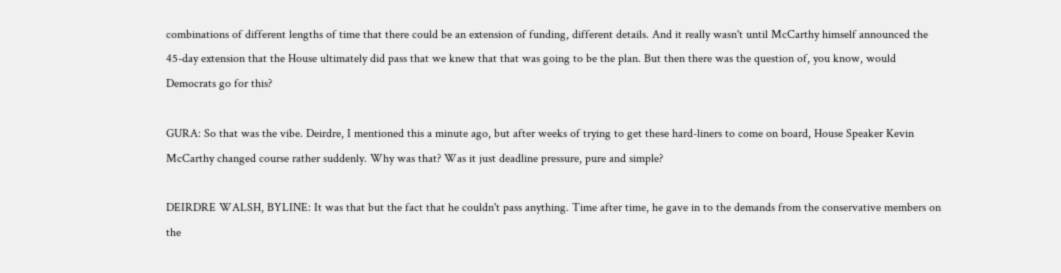combinations of different lengths of time that there could be an extension of funding, different details. And it really wasn't until McCarthy himself announced the 45-day extension that the House ultimately did pass that we knew that that was going to be the plan. But then there was the question of, you know, would Democrats go for this?

GURA: So that was the vibe. Deirdre, I mentioned this a minute ago, but after weeks of trying to get these hard-liners to come on board, House Speaker Kevin McCarthy changed course rather suddenly. Why was that? Was it just deadline pressure, pure and simple?

DEIRDRE WALSH, BYLINE: It was that but the fact that he couldn't pass anything. Time after time, he gave in to the demands from the conservative members on the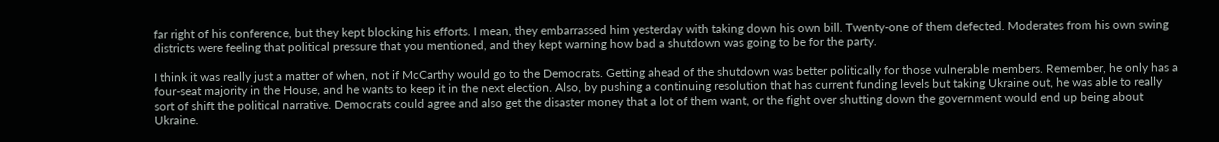far right of his conference, but they kept blocking his efforts. I mean, they embarrassed him yesterday with taking down his own bill. Twenty-one of them defected. Moderates from his own swing districts were feeling that political pressure that you mentioned, and they kept warning how bad a shutdown was going to be for the party.

I think it was really just a matter of when, not if McCarthy would go to the Democrats. Getting ahead of the shutdown was better politically for those vulnerable members. Remember, he only has a four-seat majority in the House, and he wants to keep it in the next election. Also, by pushing a continuing resolution that has current funding levels but taking Ukraine out, he was able to really sort of shift the political narrative. Democrats could agree and also get the disaster money that a lot of them want, or the fight over shutting down the government would end up being about Ukraine.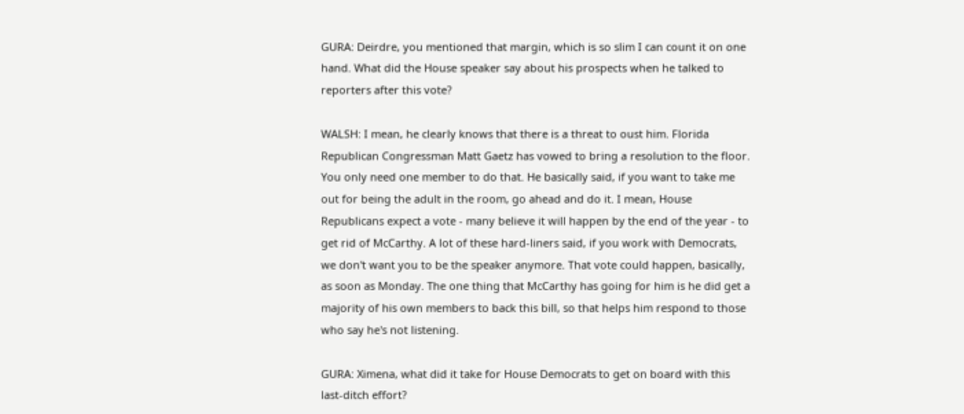GURA: Deirdre, you mentioned that margin, which is so slim I can count it on one hand. What did the House speaker say about his prospects when he talked to reporters after this vote?

WALSH: I mean, he clearly knows that there is a threat to oust him. Florida Republican Congressman Matt Gaetz has vowed to bring a resolution to the floor. You only need one member to do that. He basically said, if you want to take me out for being the adult in the room, go ahead and do it. I mean, House Republicans expect a vote - many believe it will happen by the end of the year - to get rid of McCarthy. A lot of these hard-liners said, if you work with Democrats, we don't want you to be the speaker anymore. That vote could happen, basically, as soon as Monday. The one thing that McCarthy has going for him is he did get a majority of his own members to back this bill, so that helps him respond to those who say he's not listening.

GURA: Ximena, what did it take for House Democrats to get on board with this last-ditch effort?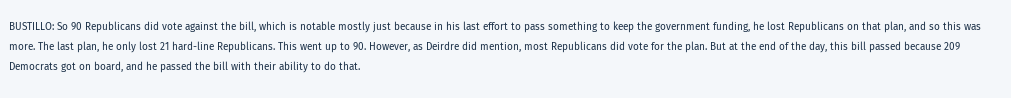BUSTILLO: So 90 Republicans did vote against the bill, which is notable mostly just because in his last effort to pass something to keep the government funding, he lost Republicans on that plan, and so this was more. The last plan, he only lost 21 hard-line Republicans. This went up to 90. However, as Deirdre did mention, most Republicans did vote for the plan. But at the end of the day, this bill passed because 209 Democrats got on board, and he passed the bill with their ability to do that.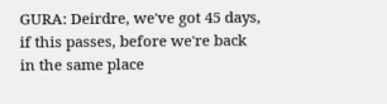GURA: Deirdre, we've got 45 days, if this passes, before we're back in the same place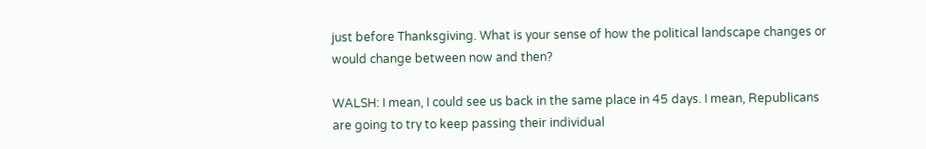just before Thanksgiving. What is your sense of how the political landscape changes or would change between now and then?

WALSH: I mean, I could see us back in the same place in 45 days. I mean, Republicans are going to try to keep passing their individual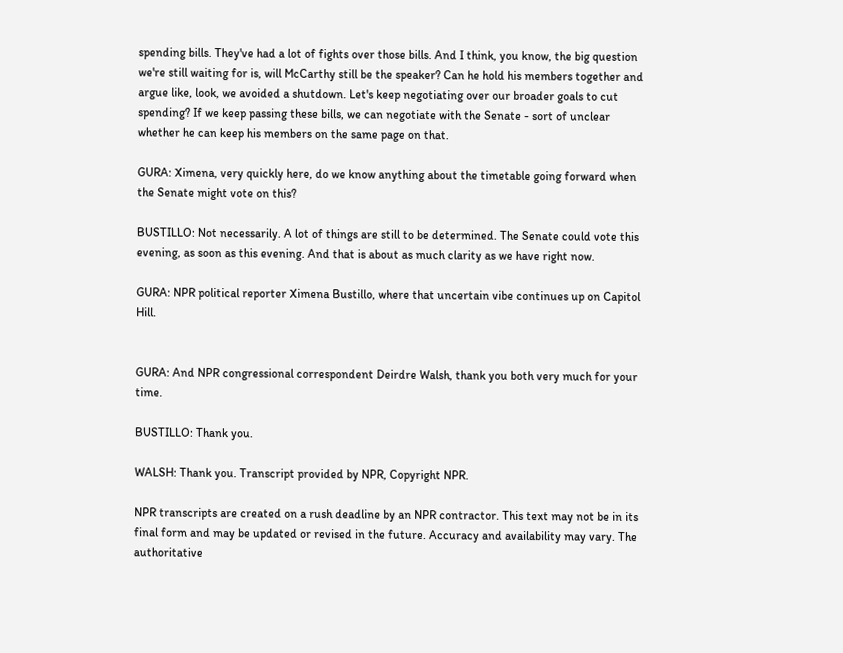spending bills. They've had a lot of fights over those bills. And I think, you know, the big question we're still waiting for is, will McCarthy still be the speaker? Can he hold his members together and argue like, look, we avoided a shutdown. Let's keep negotiating over our broader goals to cut spending? If we keep passing these bills, we can negotiate with the Senate - sort of unclear whether he can keep his members on the same page on that.

GURA: Ximena, very quickly here, do we know anything about the timetable going forward when the Senate might vote on this?

BUSTILLO: Not necessarily. A lot of things are still to be determined. The Senate could vote this evening, as soon as this evening. And that is about as much clarity as we have right now.

GURA: NPR political reporter Ximena Bustillo, where that uncertain vibe continues up on Capitol Hill.


GURA: And NPR congressional correspondent Deirdre Walsh, thank you both very much for your time.

BUSTILLO: Thank you.

WALSH: Thank you. Transcript provided by NPR, Copyright NPR.

NPR transcripts are created on a rush deadline by an NPR contractor. This text may not be in its final form and may be updated or revised in the future. Accuracy and availability may vary. The authoritative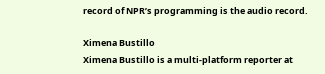record of NPR’s programming is the audio record.

Ximena Bustillo
Ximena Bustillo is a multi-platform reporter at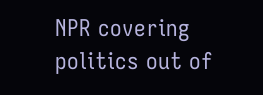NPR covering politics out of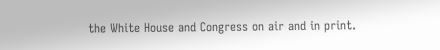the White House and Congress on air and in print.